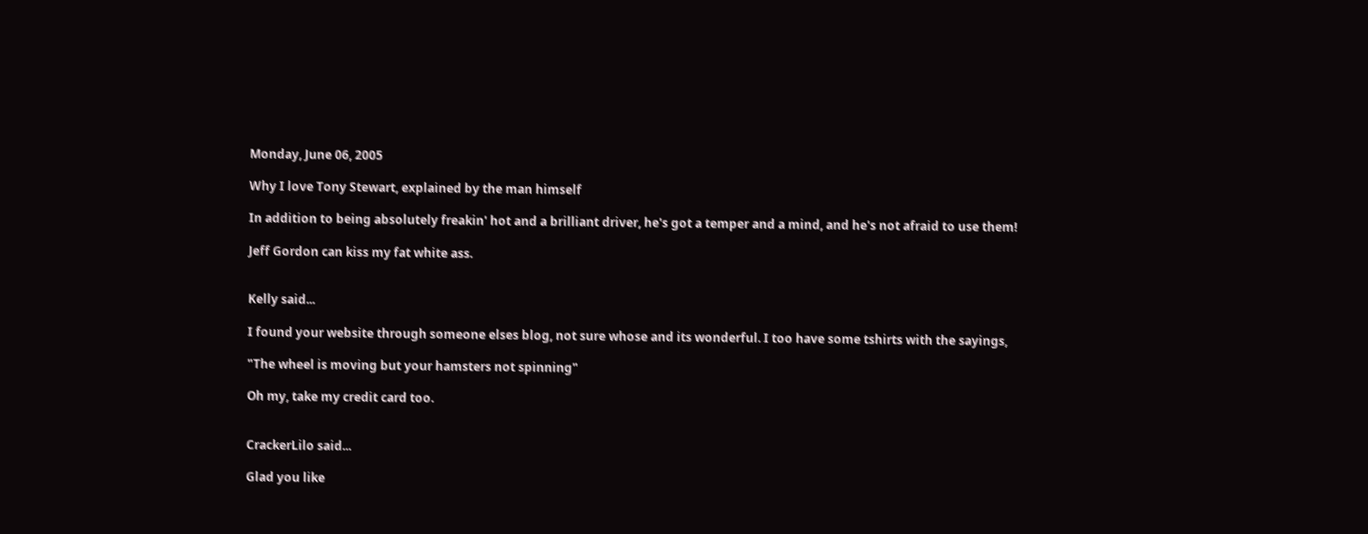Monday, June 06, 2005

Why I love Tony Stewart, explained by the man himself

In addition to being absolutely freakin' hot and a brilliant driver, he's got a temper and a mind, and he's not afraid to use them!

Jeff Gordon can kiss my fat white ass.


Kelly said...

I found your website through someone elses blog, not sure whose and its wonderful. I too have some tshirts with the sayings,

"The wheel is moving but your hamsters not spinning"

Oh my, take my credit card too.


CrackerLilo said...

Glad you like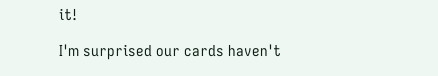it!

I'm surprised our cards haven't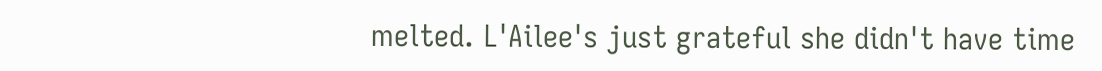melted. L'Ailee's just grateful she didn't have time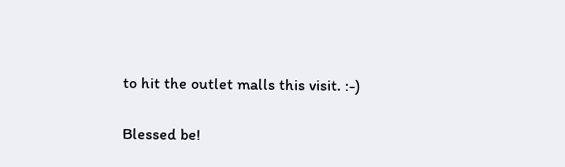to hit the outlet malls this visit. :-)

Blessed be!